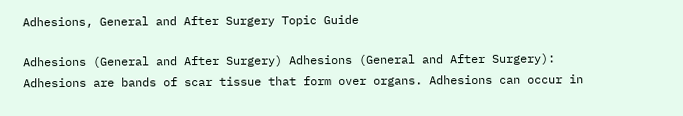Adhesions, General and After Surgery Topic Guide

Adhesions (General and After Surgery) Adhesions (General and After Surgery): Adhesions are bands of scar tissue that form over organs. Adhesions can occur in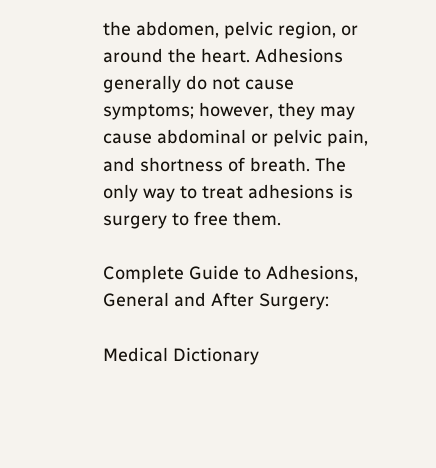the abdomen, pelvic region, or around the heart. Adhesions generally do not cause symptoms; however, they may cause abdominal or pelvic pain, and shortness of breath. The only way to treat adhesions is surgery to free them.

Complete Guide to Adhesions, General and After Surgery:

Medical Dictionary